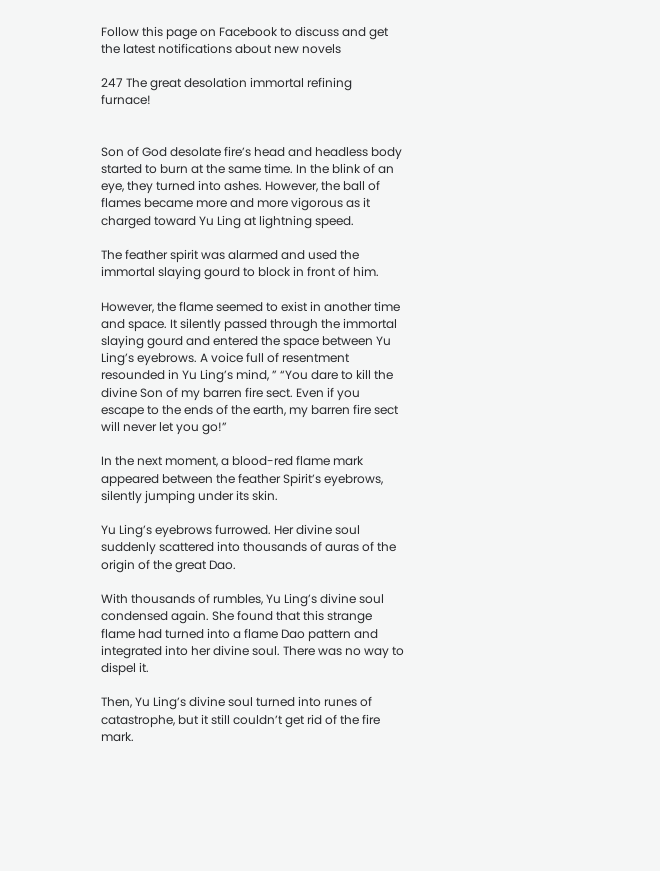Follow this page on Facebook to discuss and get the latest notifications about new novels

247 The great desolation immortal refining furnace!


Son of God desolate fire’s head and headless body started to burn at the same time. In the blink of an eye, they turned into ashes. However, the ball of flames became more and more vigorous as it charged toward Yu Ling at lightning speed.

The feather spirit was alarmed and used the immortal slaying gourd to block in front of him.

However, the flame seemed to exist in another time and space. It silently passed through the immortal slaying gourd and entered the space between Yu Ling’s eyebrows. A voice full of resentment resounded in Yu Ling’s mind, ” “You dare to kill the divine Son of my barren fire sect. Even if you escape to the ends of the earth, my barren fire sect will never let you go!”

In the next moment, a blood-red flame mark appeared between the feather Spirit’s eyebrows, silently jumping under its skin.

Yu Ling’s eyebrows furrowed. Her divine soul suddenly scattered into thousands of auras of the origin of the great Dao.

With thousands of rumbles, Yu Ling’s divine soul condensed again. She found that this strange flame had turned into a flame Dao pattern and integrated into her divine soul. There was no way to dispel it.

Then, Yu Ling’s divine soul turned into runes of catastrophe, but it still couldn’t get rid of the fire mark.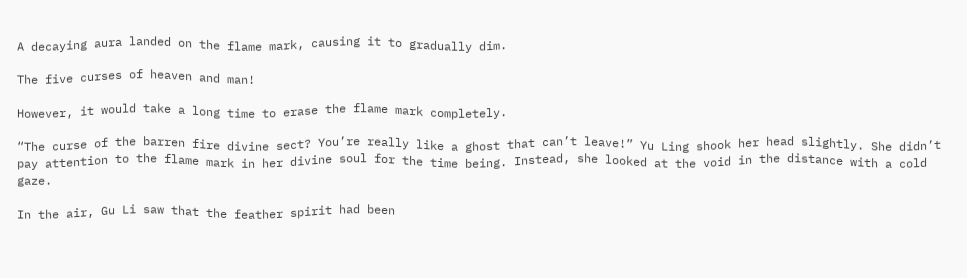A decaying aura landed on the flame mark, causing it to gradually dim.

The five curses of heaven and man!

However, it would take a long time to erase the flame mark completely.

“The curse of the barren fire divine sect? You’re really like a ghost that can’t leave!” Yu Ling shook her head slightly. She didn’t pay attention to the flame mark in her divine soul for the time being. Instead, she looked at the void in the distance with a cold gaze.

In the air, Gu Li saw that the feather spirit had been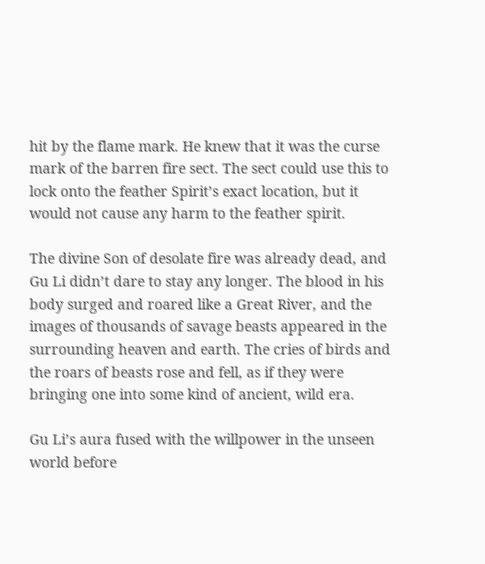hit by the flame mark. He knew that it was the curse mark of the barren fire sect. The sect could use this to lock onto the feather Spirit’s exact location, but it would not cause any harm to the feather spirit.

The divine Son of desolate fire was already dead, and Gu Li didn’t dare to stay any longer. The blood in his body surged and roared like a Great River, and the images of thousands of savage beasts appeared in the surrounding heaven and earth. The cries of birds and the roars of beasts rose and fell, as if they were bringing one into some kind of ancient, wild era.

Gu Li’s aura fused with the willpower in the unseen world before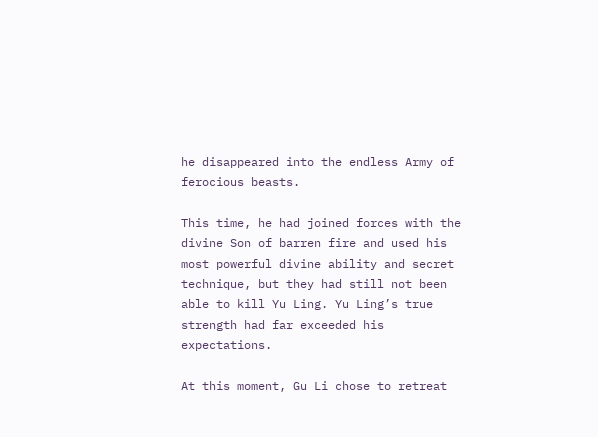he disappeared into the endless Army of ferocious beasts.

This time, he had joined forces with the divine Son of barren fire and used his most powerful divine ability and secret technique, but they had still not been able to kill Yu Ling. Yu Ling’s true strength had far exceeded his expectations.

At this moment, Gu Li chose to retreat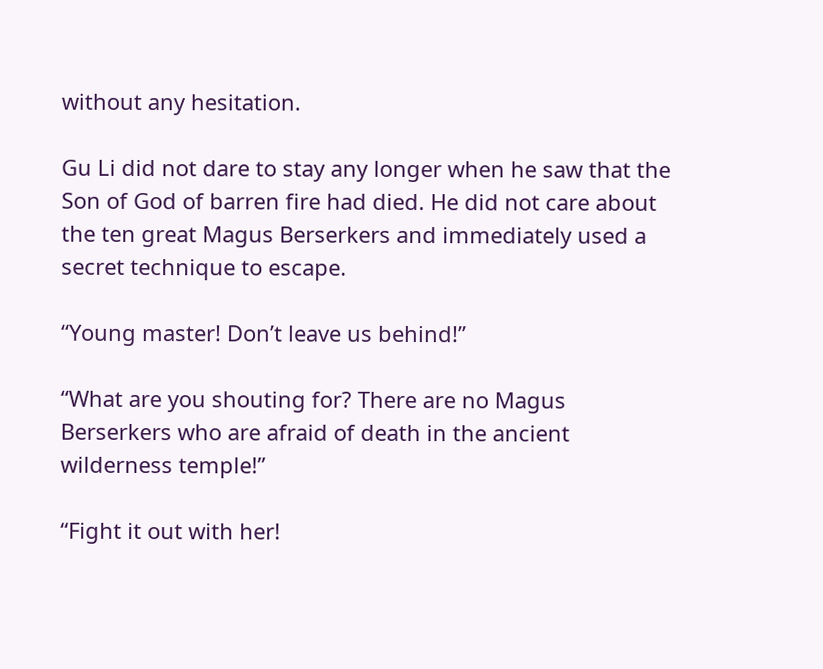without any hesitation.

Gu Li did not dare to stay any longer when he saw that the Son of God of barren fire had died. He did not care about the ten great Magus Berserkers and immediately used a secret technique to escape.

“Young master! Don’t leave us behind!”

“What are you shouting for? There are no Magus Berserkers who are afraid of death in the ancient wilderness temple!”

“Fight it out with her!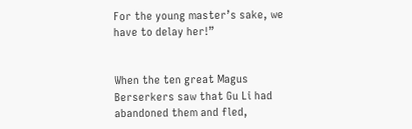For the young master’s sake, we have to delay her!”


When the ten great Magus Berserkers saw that Gu Li had abandoned them and fled,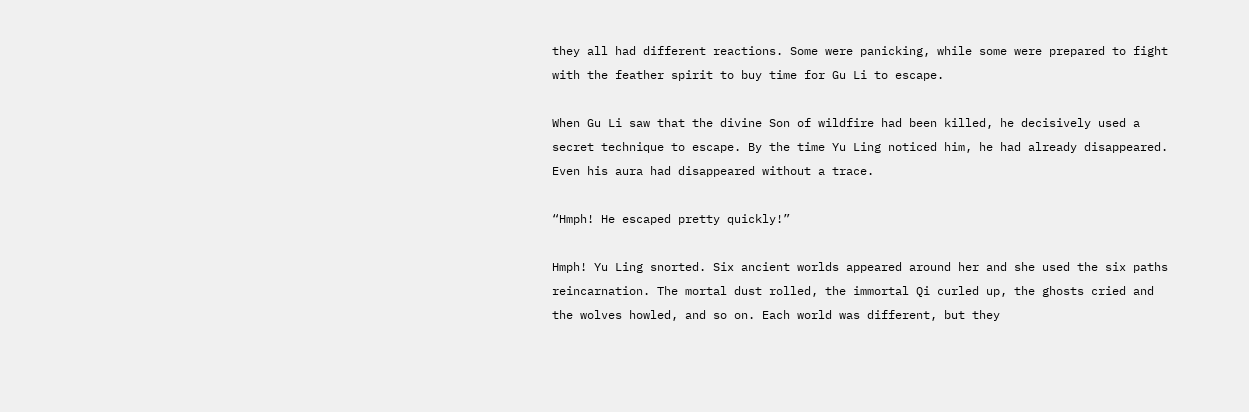they all had different reactions. Some were panicking, while some were prepared to fight with the feather spirit to buy time for Gu Li to escape.

When Gu Li saw that the divine Son of wildfire had been killed, he decisively used a secret technique to escape. By the time Yu Ling noticed him, he had already disappeared. Even his aura had disappeared without a trace.

“Hmph! He escaped pretty quickly!”

Hmph! Yu Ling snorted. Six ancient worlds appeared around her and she used the six paths reincarnation. The mortal dust rolled, the immortal Qi curled up, the ghosts cried and the wolves howled, and so on. Each world was different, but they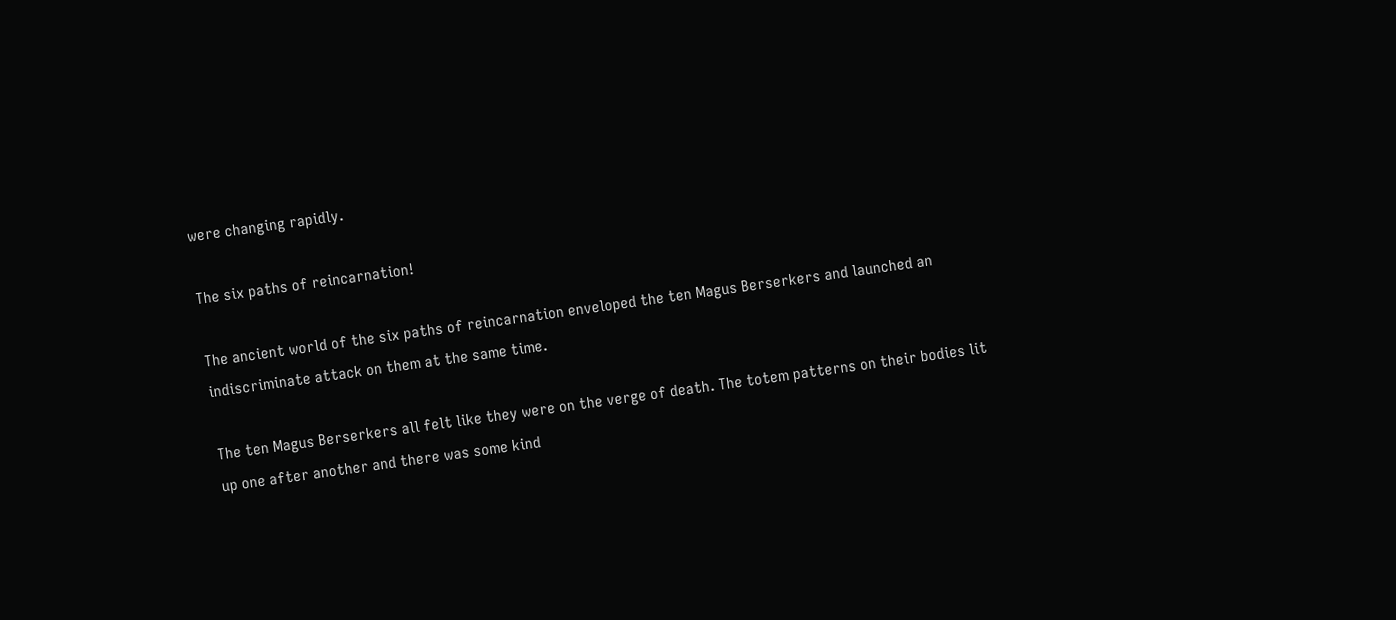were changing rapidly.

The six paths of reincarnation!

The ancient world of the six paths of reincarnation enveloped the ten Magus Berserkers and launched an indiscriminate attack on them at the same time.

The ten Magus Berserkers all felt like they were on the verge of death. The totem patterns on their bodies lit up one after another and there was some kind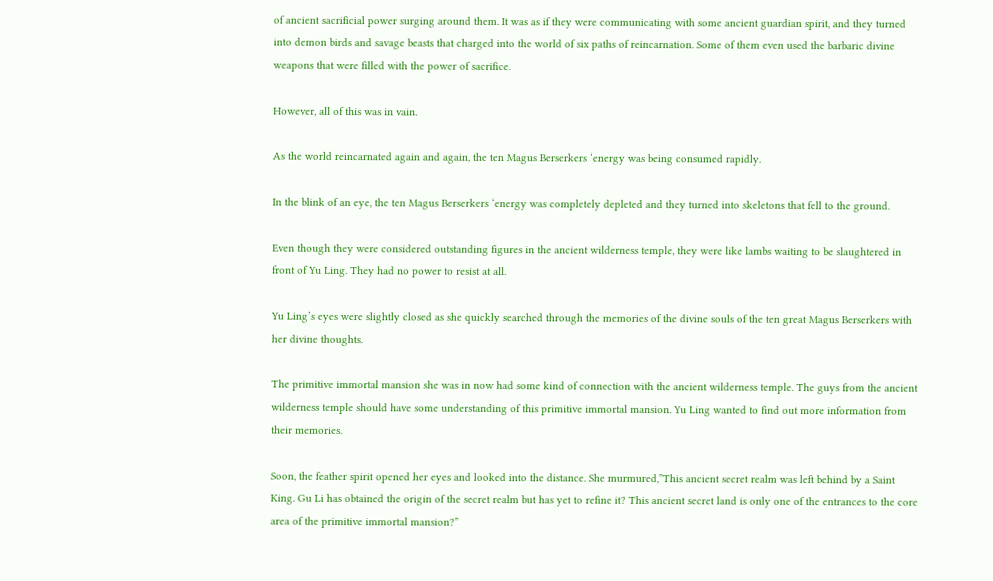of ancient sacrificial power surging around them. It was as if they were communicating with some ancient guardian spirit, and they turned into demon birds and savage beasts that charged into the world of six paths of reincarnation. Some of them even used the barbaric divine weapons that were filled with the power of sacrifice.

However, all of this was in vain.

As the world reincarnated again and again, the ten Magus Berserkers ‘energy was being consumed rapidly.

In the blink of an eye, the ten Magus Berserkers ‘energy was completely depleted and they turned into skeletons that fell to the ground.

Even though they were considered outstanding figures in the ancient wilderness temple, they were like lambs waiting to be slaughtered in front of Yu Ling. They had no power to resist at all.

Yu Ling’s eyes were slightly closed as she quickly searched through the memories of the divine souls of the ten great Magus Berserkers with her divine thoughts.

The primitive immortal mansion she was in now had some kind of connection with the ancient wilderness temple. The guys from the ancient wilderness temple should have some understanding of this primitive immortal mansion. Yu Ling wanted to find out more information from their memories.

Soon, the feather spirit opened her eyes and looked into the distance. She murmured,”This ancient secret realm was left behind by a Saint King. Gu Li has obtained the origin of the secret realm but has yet to refine it? This ancient secret land is only one of the entrances to the core area of the primitive immortal mansion?”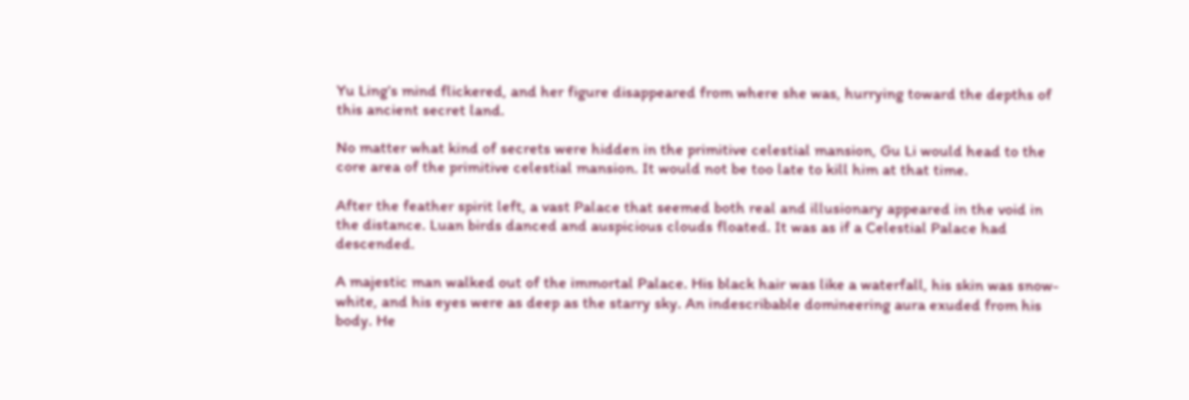Yu Ling’s mind flickered, and her figure disappeared from where she was, hurrying toward the depths of this ancient secret land.

No matter what kind of secrets were hidden in the primitive celestial mansion, Gu Li would head to the core area of the primitive celestial mansion. It would not be too late to kill him at that time.

After the feather spirit left, a vast Palace that seemed both real and illusionary appeared in the void in the distance. Luan birds danced and auspicious clouds floated. It was as if a Celestial Palace had descended.

A majestic man walked out of the immortal Palace. His black hair was like a waterfall, his skin was snow-white, and his eyes were as deep as the starry sky. An indescribable domineering aura exuded from his body. He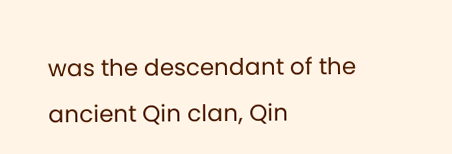was the descendant of the ancient Qin clan, Qin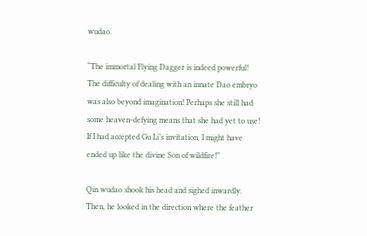wudao.

“The immortal Flying Dagger is indeed powerful! The difficulty of dealing with an innate Dao embryo was also beyond imagination! Perhaps she still had some heaven-defying means that she had yet to use! If I had accepted Gu Li’s invitation, I might have ended up like the divine Son of wildfire!”

Qin wudao shook his head and sighed inwardly. Then, he looked in the direction where the feather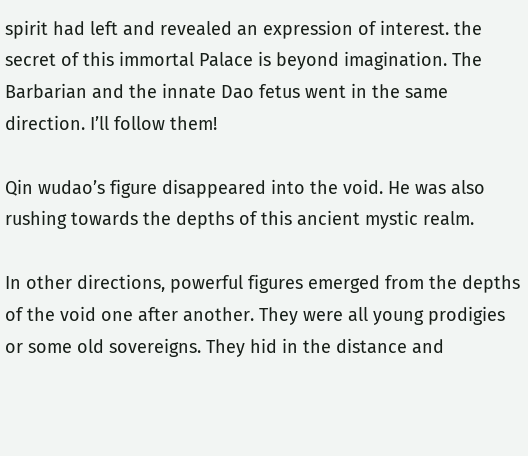spirit had left and revealed an expression of interest. the secret of this immortal Palace is beyond imagination. The Barbarian and the innate Dao fetus went in the same direction. I’ll follow them!

Qin wudao’s figure disappeared into the void. He was also rushing towards the depths of this ancient mystic realm.

In other directions, powerful figures emerged from the depths of the void one after another. They were all young prodigies or some old sovereigns. They hid in the distance and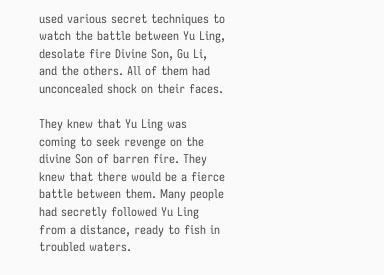used various secret techniques to watch the battle between Yu Ling, desolate fire Divine Son, Gu Li, and the others. All of them had unconcealed shock on their faces.

They knew that Yu Ling was coming to seek revenge on the divine Son of barren fire. They knew that there would be a fierce battle between them. Many people had secretly followed Yu Ling from a distance, ready to fish in troubled waters.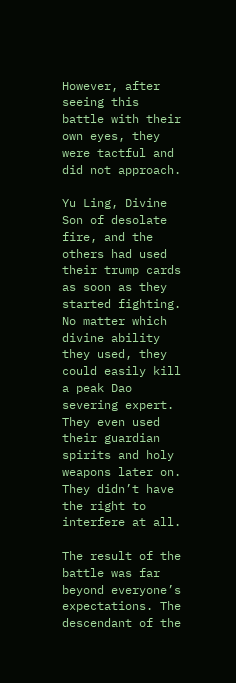However, after seeing this battle with their own eyes, they were tactful and did not approach.

Yu Ling, Divine Son of desolate fire, and the others had used their trump cards as soon as they started fighting. No matter which divine ability they used, they could easily kill a peak Dao severing expert. They even used their guardian spirits and holy weapons later on. They didn’t have the right to interfere at all.

The result of the battle was far beyond everyone’s expectations. The descendant of the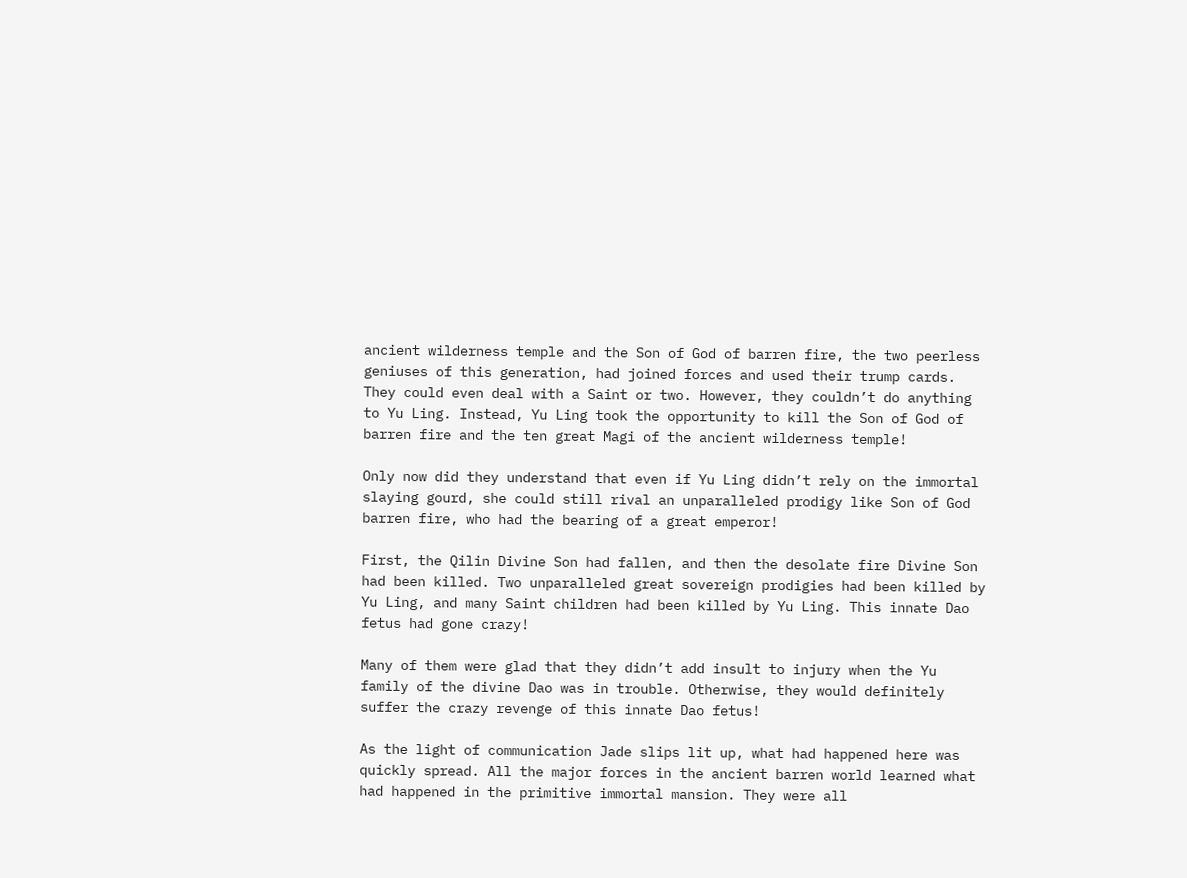ancient wilderness temple and the Son of God of barren fire, the two peerless geniuses of this generation, had joined forces and used their trump cards. They could even deal with a Saint or two. However, they couldn’t do anything to Yu Ling. Instead, Yu Ling took the opportunity to kill the Son of God of barren fire and the ten great Magi of the ancient wilderness temple!

Only now did they understand that even if Yu Ling didn’t rely on the immortal slaying gourd, she could still rival an unparalleled prodigy like Son of God barren fire, who had the bearing of a great emperor!

First, the Qilin Divine Son had fallen, and then the desolate fire Divine Son had been killed. Two unparalleled great sovereign prodigies had been killed by Yu Ling, and many Saint children had been killed by Yu Ling. This innate Dao fetus had gone crazy!

Many of them were glad that they didn’t add insult to injury when the Yu family of the divine Dao was in trouble. Otherwise, they would definitely suffer the crazy revenge of this innate Dao fetus!

As the light of communication Jade slips lit up, what had happened here was quickly spread. All the major forces in the ancient barren world learned what had happened in the primitive immortal mansion. They were all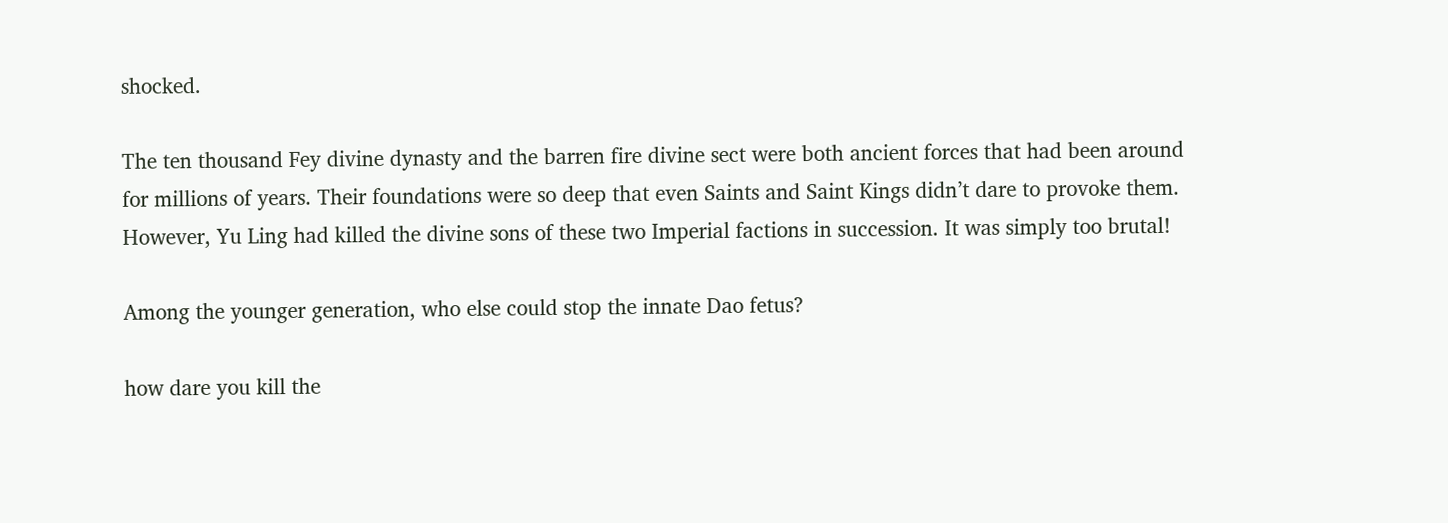shocked.

The ten thousand Fey divine dynasty and the barren fire divine sect were both ancient forces that had been around for millions of years. Their foundations were so deep that even Saints and Saint Kings didn’t dare to provoke them. However, Yu Ling had killed the divine sons of these two Imperial factions in succession. It was simply too brutal!

Among the younger generation, who else could stop the innate Dao fetus?

how dare you kill the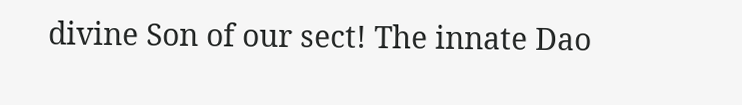divine Son of our sect! The innate Dao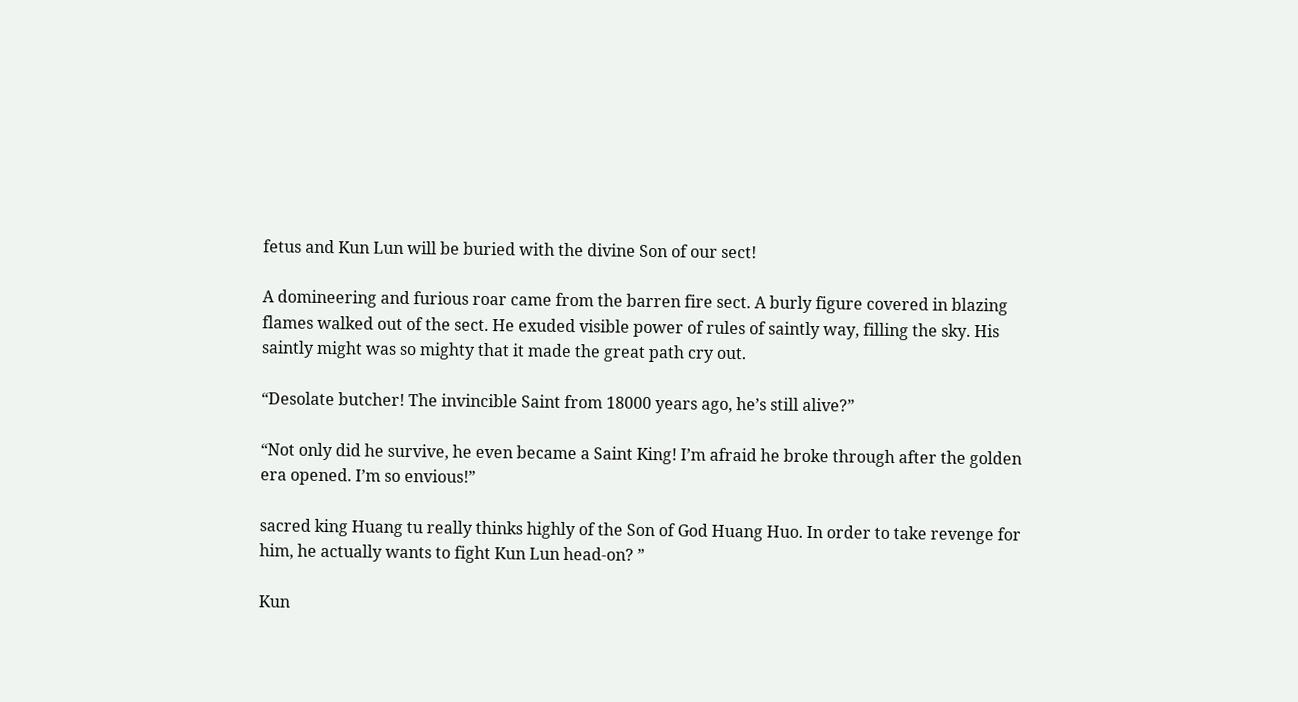fetus and Kun Lun will be buried with the divine Son of our sect!

A domineering and furious roar came from the barren fire sect. A burly figure covered in blazing flames walked out of the sect. He exuded visible power of rules of saintly way, filling the sky. His saintly might was so mighty that it made the great path cry out.

“Desolate butcher! The invincible Saint from 18000 years ago, he’s still alive?”

“Not only did he survive, he even became a Saint King! I’m afraid he broke through after the golden era opened. I’m so envious!”

sacred king Huang tu really thinks highly of the Son of God Huang Huo. In order to take revenge for him, he actually wants to fight Kun Lun head-on? ”

Kun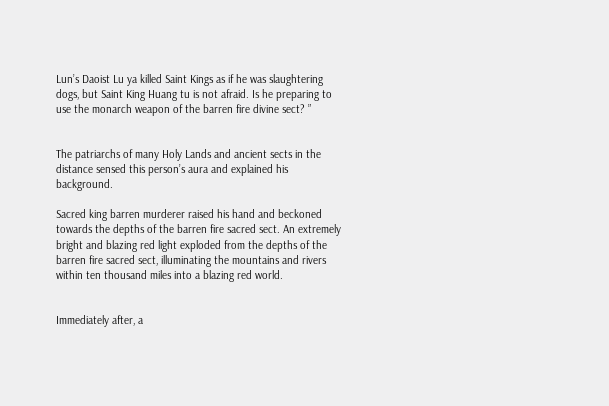Lun’s Daoist Lu ya killed Saint Kings as if he was slaughtering dogs, but Saint King Huang tu is not afraid. Is he preparing to use the monarch weapon of the barren fire divine sect? ”


The patriarchs of many Holy Lands and ancient sects in the distance sensed this person’s aura and explained his background.

Sacred king barren murderer raised his hand and beckoned towards the depths of the barren fire sacred sect. An extremely bright and blazing red light exploded from the depths of the barren fire sacred sect, illuminating the mountains and rivers within ten thousand miles into a blazing red world.


Immediately after, a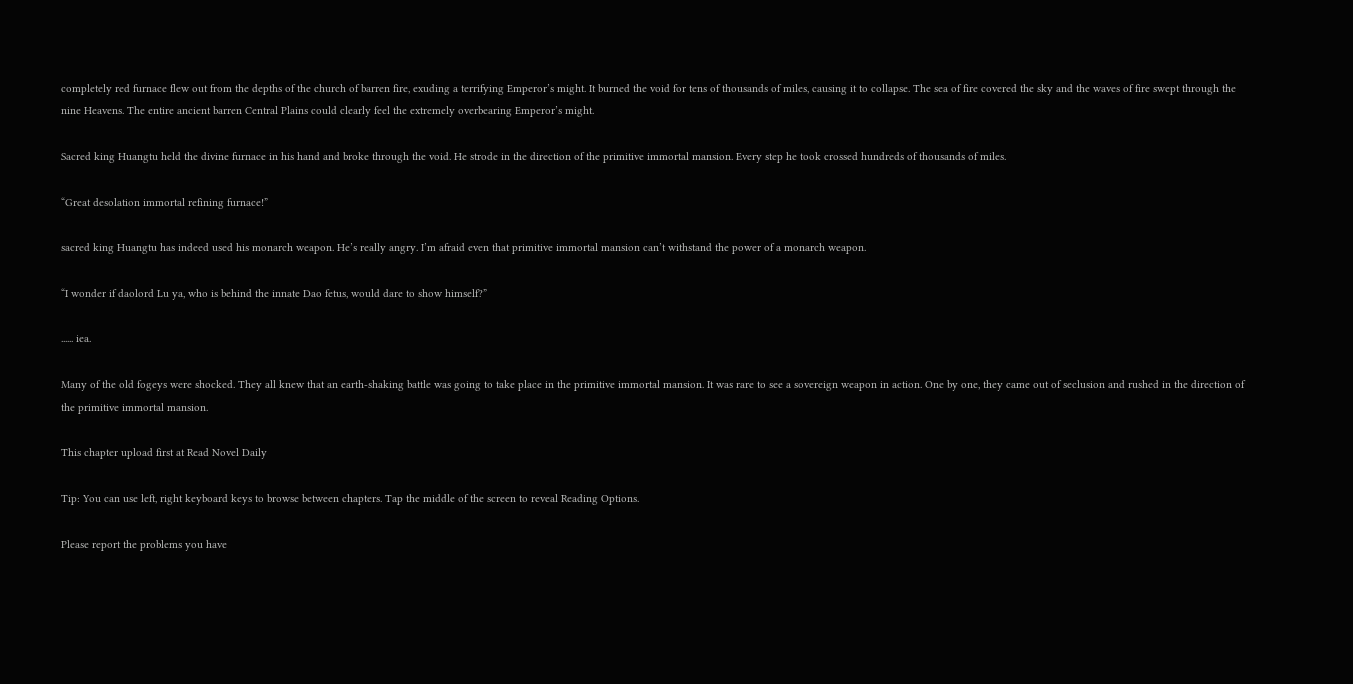completely red furnace flew out from the depths of the church of barren fire, exuding a terrifying Emperor’s might. It burned the void for tens of thousands of miles, causing it to collapse. The sea of fire covered the sky and the waves of fire swept through the nine Heavens. The entire ancient barren Central Plains could clearly feel the extremely overbearing Emperor’s might.

Sacred king Huangtu held the divine furnace in his hand and broke through the void. He strode in the direction of the primitive immortal mansion. Every step he took crossed hundreds of thousands of miles.

“Great desolation immortal refining furnace!”

sacred king Huangtu has indeed used his monarch weapon. He’s really angry. I’m afraid even that primitive immortal mansion can’t withstand the power of a monarch weapon.

“I wonder if daolord Lu ya, who is behind the innate Dao fetus, would dare to show himself?”

...... iea.

Many of the old fogeys were shocked. They all knew that an earth-shaking battle was going to take place in the primitive immortal mansion. It was rare to see a sovereign weapon in action. One by one, they came out of seclusion and rushed in the direction of the primitive immortal mansion.

This chapter upload first at Read Novel Daily

Tip: You can use left, right keyboard keys to browse between chapters. Tap the middle of the screen to reveal Reading Options.

Please report the problems you have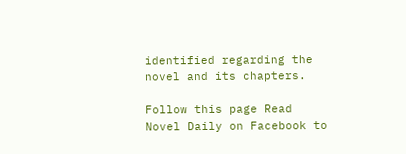identified regarding the novel and its chapters.

Follow this page Read Novel Daily on Facebook to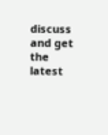discuss and get the latest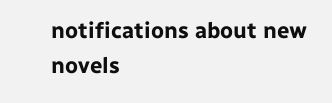notifications about new novels